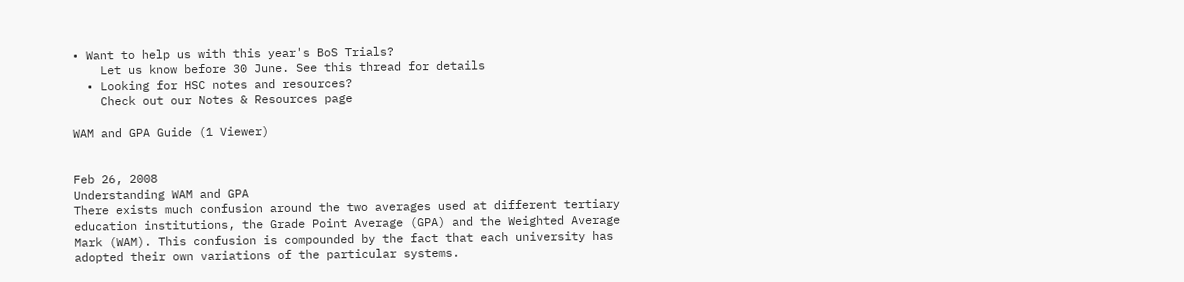• Want to help us with this year's BoS Trials?
    Let us know before 30 June. See this thread for details
  • Looking for HSC notes and resources?
    Check out our Notes & Resources page

WAM and GPA Guide (1 Viewer)


Feb 26, 2008
Understanding WAM and GPA
There exists much confusion around the two averages used at different tertiary education institutions, the Grade Point Average (GPA) and the Weighted Average Mark (WAM). This confusion is compounded by the fact that each university has adopted their own variations of the particular systems.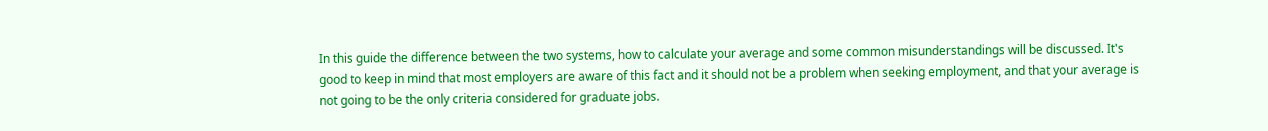In this guide the difference between the two systems, how to calculate your average and some common misunderstandings will be discussed. It's good to keep in mind that most employers are aware of this fact and it should not be a problem when seeking employment, and that your average is not going to be the only criteria considered for graduate jobs.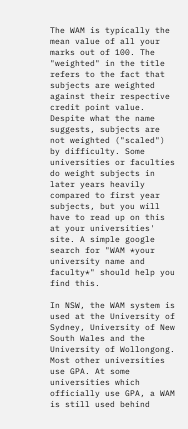The WAM is typically the mean value of all your marks out of 100. The "weighted" in the title refers to the fact that subjects are weighted against their respective credit point value. Despite what the name suggests, subjects are not weighted ("scaled") by difficulty. Some universities or faculties do weight subjects in later years heavily compared to first year subjects, but you will have to read up on this at your universities' site. A simple google search for "WAM *your university name and faculty*" should help you find this.

In NSW, the WAM system is used at the University of Sydney, University of New South Wales and the University of Wollongong. Most other universities use GPA. At some universities which officially use GPA, a WAM is still used behind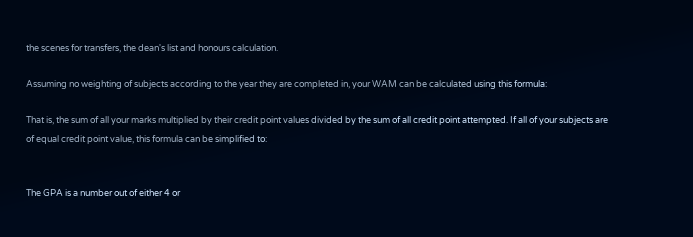the scenes for transfers, the dean's list and honours calculation.

Assuming no weighting of subjects according to the year they are completed in, your WAM can be calculated using this formula:

That is, the sum of all your marks multiplied by their credit point values divided by the sum of all credit point attempted. If all of your subjects are of equal credit point value, this formula can be simplified to:


The GPA is a number out of either 4 or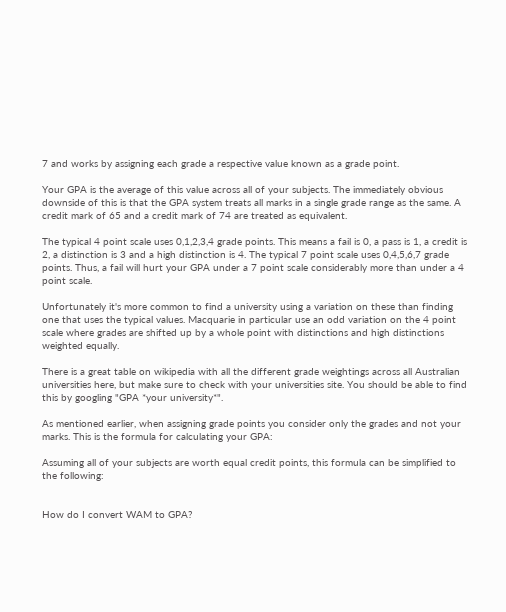7 and works by assigning each grade a respective value known as a grade point.

Your GPA is the average of this value across all of your subjects. The immediately obvious downside of this is that the GPA system treats all marks in a single grade range as the same. A credit mark of 65 and a credit mark of 74 are treated as equivalent.

The typical 4 point scale uses 0,1,2,3,4 grade points. This means a fail is 0, a pass is 1, a credit is 2, a distinction is 3 and a high distinction is 4. The typical 7 point scale uses 0,4,5,6,7 grade points. Thus, a fail will hurt your GPA under a 7 point scale considerably more than under a 4 point scale.

Unfortunately it's more common to find a university using a variation on these than finding one that uses the typical values. Macquarie in particular use an odd variation on the 4 point scale where grades are shifted up by a whole point with distinctions and high distinctions weighted equally.

There is a great table on wikipedia with all the different grade weightings across all Australian universities here, but make sure to check with your universities site. You should be able to find this by googling "GPA *your university*".

As mentioned earlier, when assigning grade points you consider only the grades and not your marks. This is the formula for calculating your GPA:

Assuming all of your subjects are worth equal credit points, this formula can be simplified to the following:


How do I convert WAM to GPA?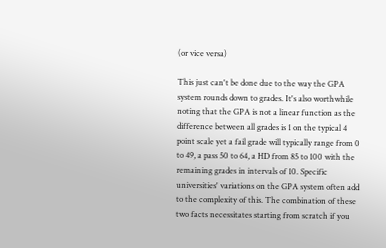(or vice versa)

This just can't be done due to the way the GPA system rounds down to grades. It's also worthwhile noting that the GPA is not a linear function as the difference between all grades is 1 on the typical 4 point scale yet a fail grade will typically range from 0 to 49, a pass 50 to 64, a HD from 85 to 100 with the remaining grades in intervals of 10. Specific universities' variations on the GPA system often add to the complexity of this. The combination of these two facts necessitates starting from scratch if you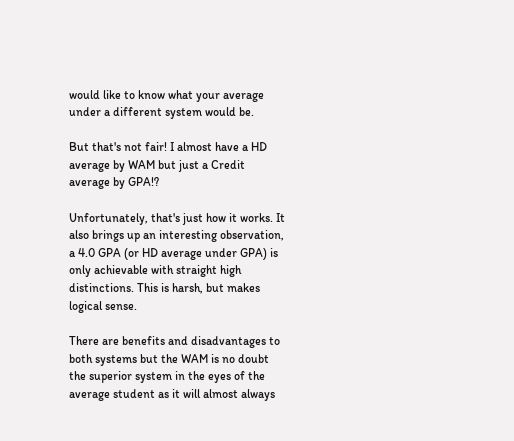would like to know what your average under a different system would be.

But that's not fair! I almost have a HD average by WAM but just a Credit average by GPA!?

Unfortunately, that's just how it works. It also brings up an interesting observation, a 4.0 GPA (or HD average under GPA) is only achievable with straight high distinctions. This is harsh, but makes logical sense.

There are benefits and disadvantages to both systems but the WAM is no doubt the superior system in the eyes of the average student as it will almost always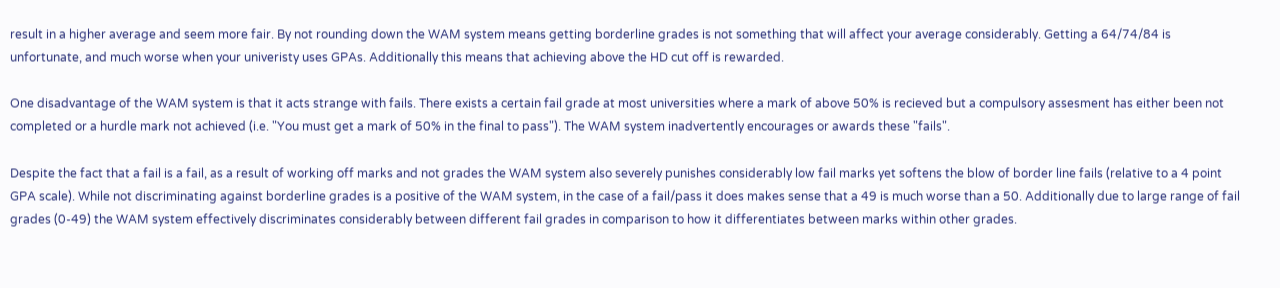result in a higher average and seem more fair. By not rounding down the WAM system means getting borderline grades is not something that will affect your average considerably. Getting a 64/74/84 is unfortunate, and much worse when your univeristy uses GPAs. Additionally this means that achieving above the HD cut off is rewarded.

One disadvantage of the WAM system is that it acts strange with fails. There exists a certain fail grade at most universities where a mark of above 50% is recieved but a compulsory assesment has either been not completed or a hurdle mark not achieved (i.e. "You must get a mark of 50% in the final to pass"). The WAM system inadvertently encourages or awards these "fails".

Despite the fact that a fail is a fail, as a result of working off marks and not grades the WAM system also severely punishes considerably low fail marks yet softens the blow of border line fails (relative to a 4 point GPA scale). While not discriminating against borderline grades is a positive of the WAM system, in the case of a fail/pass it does makes sense that a 49 is much worse than a 50. Additionally due to large range of fail grades (0-49) the WAM system effectively discriminates considerably between different fail grades in comparison to how it differentiates between marks within other grades.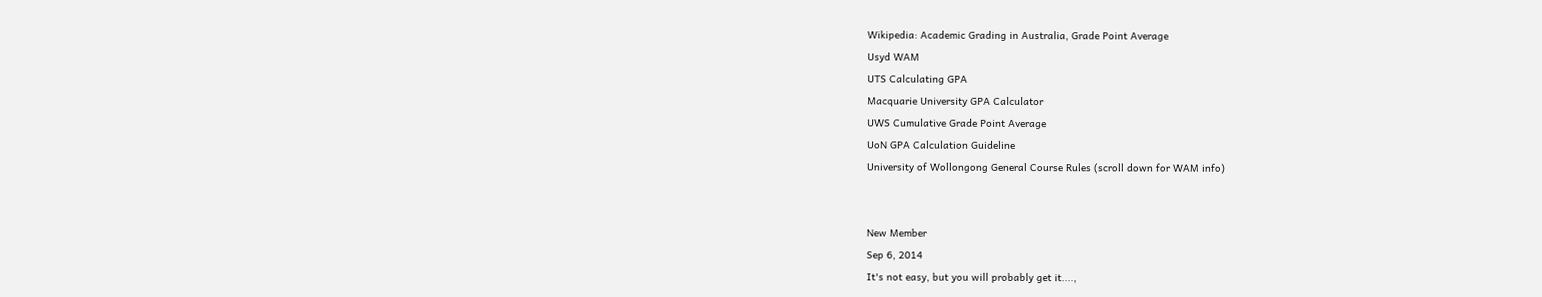Wikipedia: Academic Grading in Australia, Grade Point Average
Usyd WAM
UTS Calculating GPA
Macquarie University GPA Calculator
UWS Cumulative Grade Point Average
UoN GPA Calculation Guideline
University of Wollongong General Course Rules (scroll down for WAM info)


New Member
Sep 6, 2014
It's not easy, but you will probably get it....,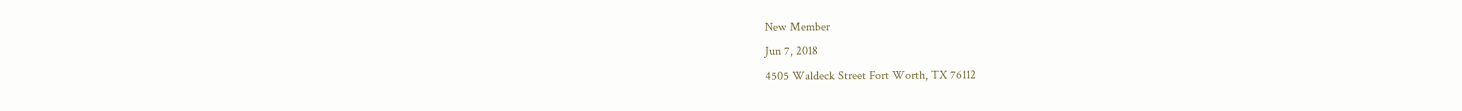New Member
Jun 7, 2018
4505 Waldeck Street Fort Worth, TX 76112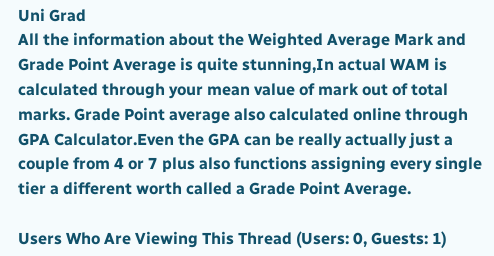Uni Grad
All the information about the Weighted Average Mark and Grade Point Average is quite stunning,In actual WAM is calculated through your mean value of mark out of total marks. Grade Point average also calculated online through GPA Calculator.Even the GPA can be really actually just a couple from 4 or 7 plus also functions assigning every single tier a different worth called a Grade Point Average.

Users Who Are Viewing This Thread (Users: 0, Guests: 1)